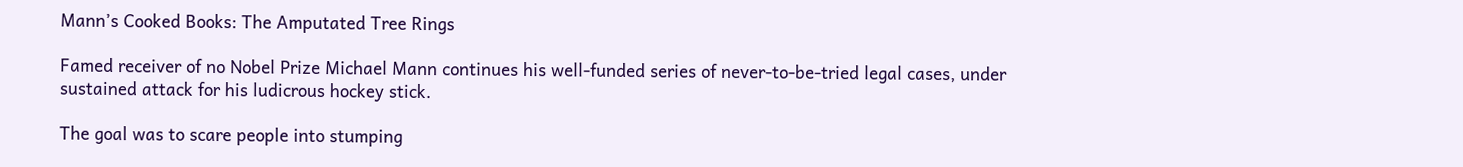Mann’s Cooked Books: The Amputated Tree Rings

Famed receiver of no Nobel Prize Michael Mann continues his well-funded series of never-to-be-tried legal cases, under sustained attack for his ludicrous hockey stick.

The goal was to scare people into stumping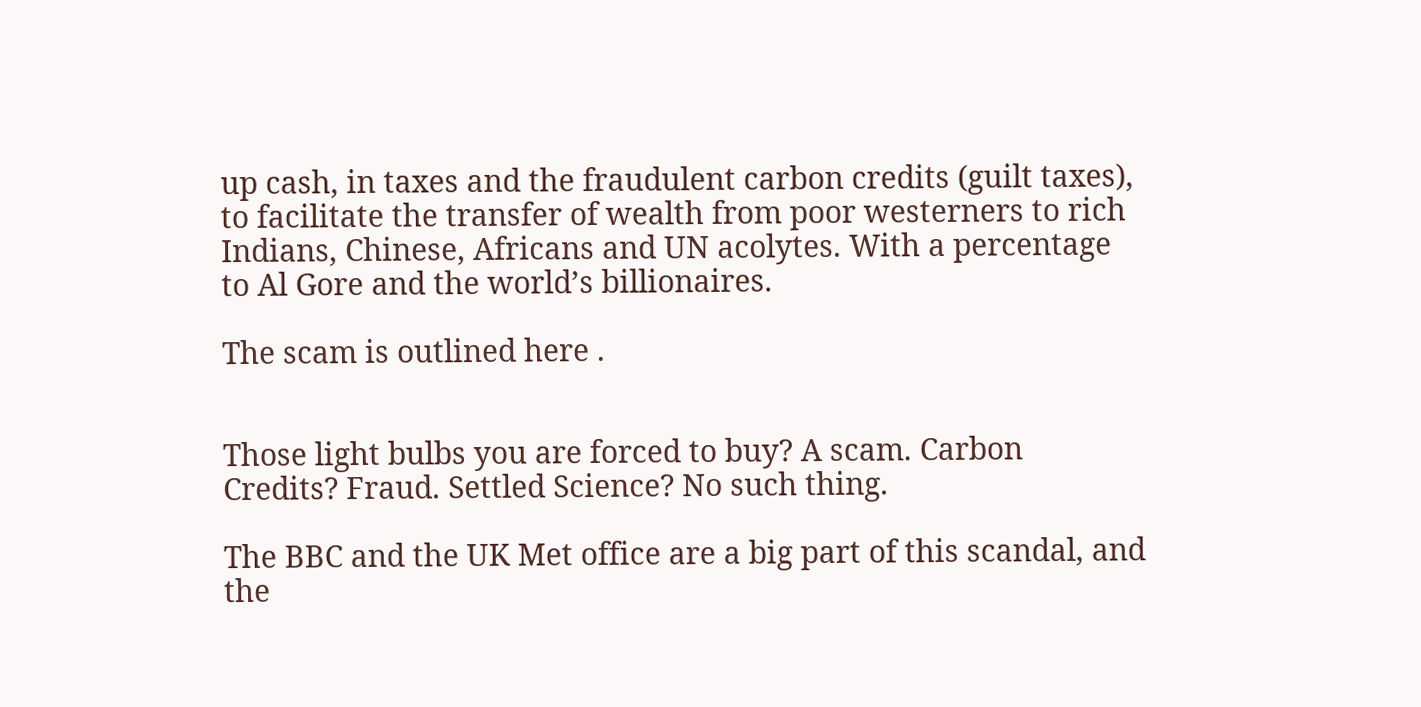up cash, in taxes and the fraudulent carbon credits (guilt taxes), to facilitate the transfer of wealth from poor westerners to rich Indians, Chinese, Africans and UN acolytes. With a percentage to Al Gore and the world’s billionaires.

The scam is outlined here .


Those light bulbs you are forced to buy? A scam. Carbon Credits? Fraud. Settled Science? No such thing.

The BBC and the UK Met office are a big part of this scandal, and the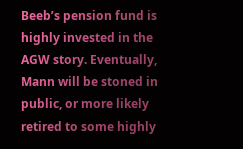Beeb’s pension fund is highly invested in the AGW story. Eventually, Mann will be stoned in public, or more likely retired to some highly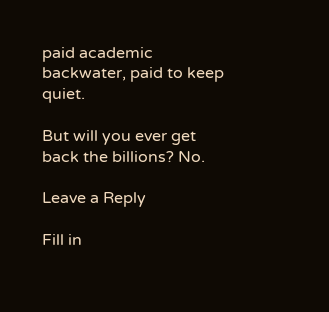paid academic backwater, paid to keep quiet.

But will you ever get back the billions? No.

Leave a Reply

Fill in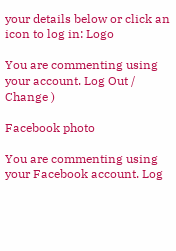your details below or click an icon to log in: Logo

You are commenting using your account. Log Out /  Change )

Facebook photo

You are commenting using your Facebook account. Log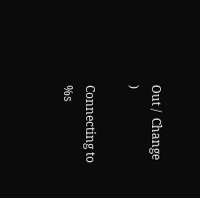Out /  Change )

Connecting to %s